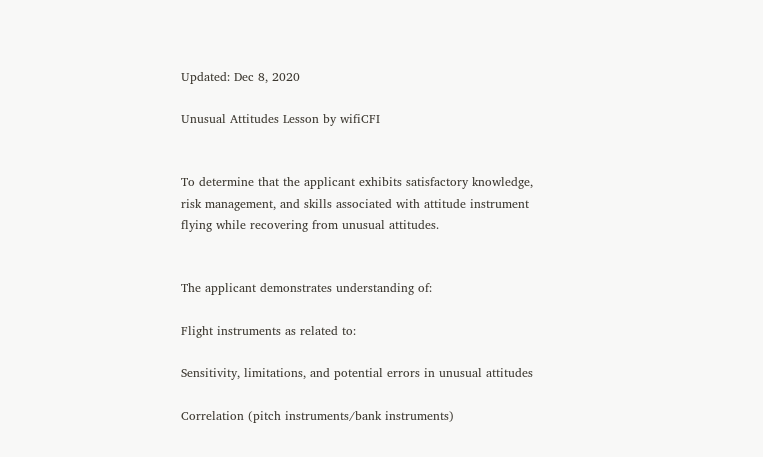Updated: Dec 8, 2020

Unusual Attitudes Lesson by wifiCFI


To determine that the applicant exhibits satisfactory knowledge, risk management, and skills associated with attitude instrument flying while recovering from unusual attitudes.


The applicant demonstrates understanding of:

Flight instruments as related to:

Sensitivity, limitations, and potential errors in unusual attitudes

Correlation (pitch instruments/bank instruments)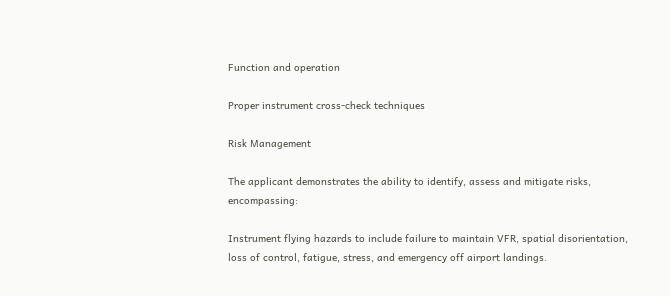Function and operation

Proper instrument cross-check techniques

Risk Management

The applicant demonstrates the ability to identify, assess and mitigate risks, encompassing:

Instrument flying hazards to include failure to maintain VFR, spatial disorientation, loss of control, fatigue, stress, and emergency off airport landings.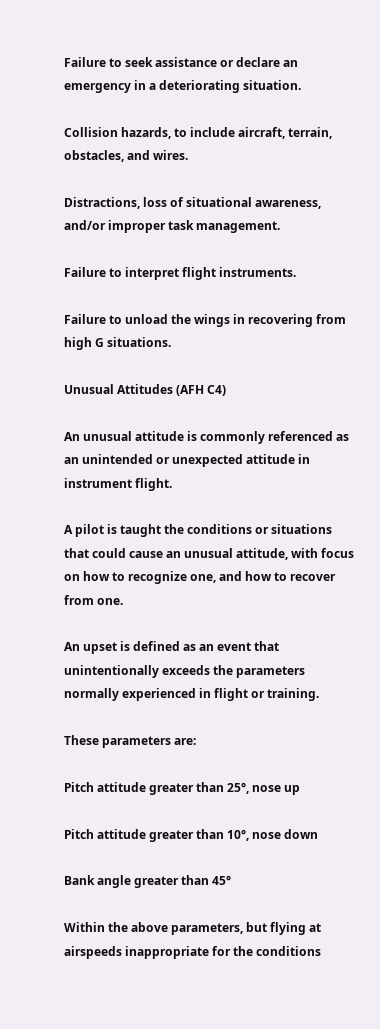Failure to seek assistance or declare an emergency in a deteriorating situation.

Collision hazards, to include aircraft, terrain, obstacles, and wires.

Distractions, loss of situational awareness, and/or improper task management.

Failure to interpret flight instruments.

Failure to unload the wings in recovering from high G situations.

Unusual Attitudes (AFH C4)

An unusual attitude is commonly referenced as an unintended or unexpected attitude in instrument flight.

A pilot is taught the conditions or situations that could cause an unusual attitude, with focus on how to recognize one, and how to recover from one.

An upset is defined as an event that unintentionally exceeds the parameters normally experienced in flight or training.

These parameters are:

Pitch attitude greater than 25°, nose up

Pitch attitude greater than 10°, nose down

Bank angle greater than 45°

Within the above parameters, but flying at airspeeds inappropriate for the conditions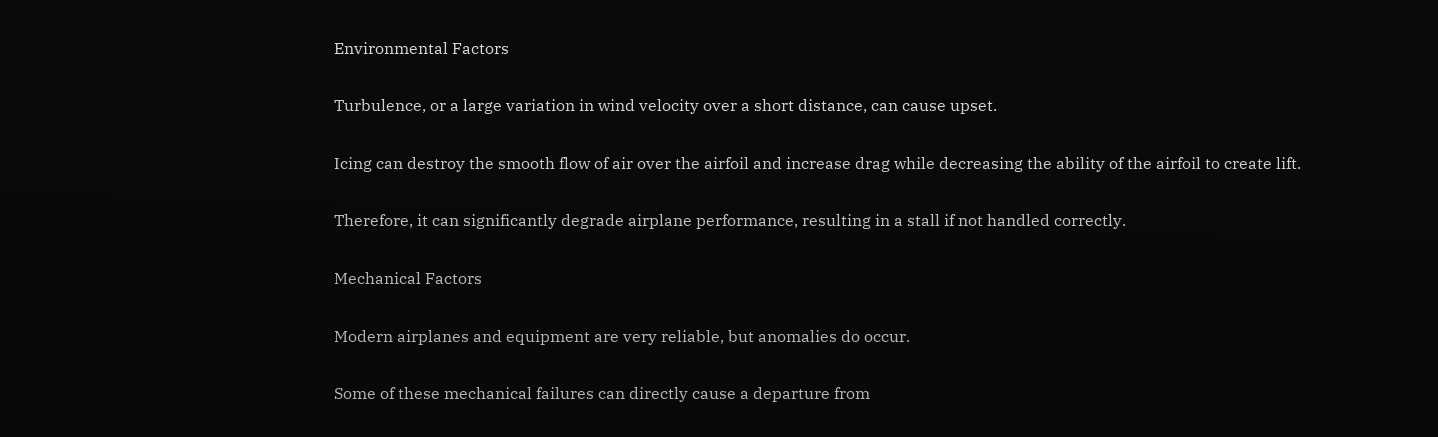Environmental Factors

Turbulence, or a large variation in wind velocity over a short distance, can cause upset.

Icing can destroy the smooth flow of air over the airfoil and increase drag while decreasing the ability of the airfoil to create lift.

Therefore, it can significantly degrade airplane performance, resulting in a stall if not handled correctly.

Mechanical Factors

Modern airplanes and equipment are very reliable, but anomalies do occur.

Some of these mechanical failures can directly cause a departure from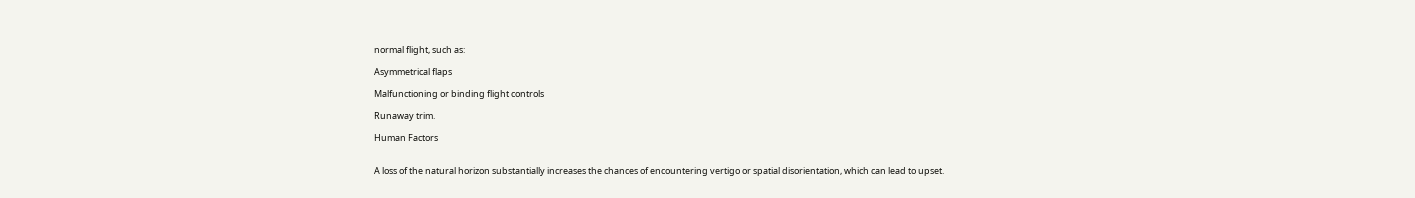normal flight, such as:

Asymmetrical flaps

Malfunctioning or binding flight controls

Runaway trim.

Human Factors


A loss of the natural horizon substantially increases the chances of encountering vertigo or spatial disorientation, which can lead to upset.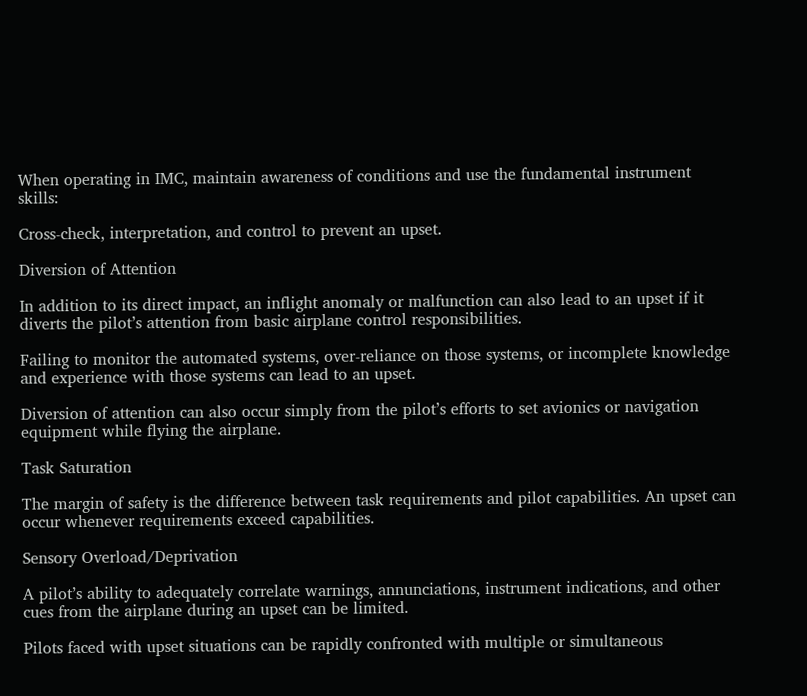When operating in IMC, maintain awareness of conditions and use the fundamental instrument skills:

Cross-check, interpretation, and control to prevent an upset.

Diversion of Attention

In addition to its direct impact, an inflight anomaly or malfunction can also lead to an upset if it diverts the pilot’s attention from basic airplane control responsibilities.

Failing to monitor the automated systems, over-reliance on those systems, or incomplete knowledge and experience with those systems can lead to an upset.

Diversion of attention can also occur simply from the pilot’s efforts to set avionics or navigation equipment while flying the airplane.

Task Saturation

The margin of safety is the difference between task requirements and pilot capabilities. An upset can occur whenever requirements exceed capabilities.

Sensory Overload/Deprivation

A pilot’s ability to adequately correlate warnings, annunciations, instrument indications, and other cues from the airplane during an upset can be limited.

Pilots faced with upset situations can be rapidly confronted with multiple or simultaneous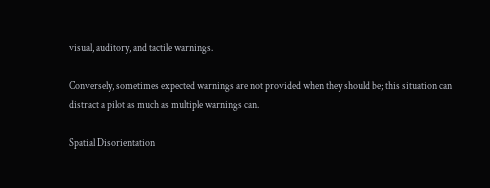visual, auditory, and tactile warnings.

Conversely, sometimes expected warnings are not provided when they should be; this situation can distract a pilot as much as multiple warnings can.

Spatial Disorientation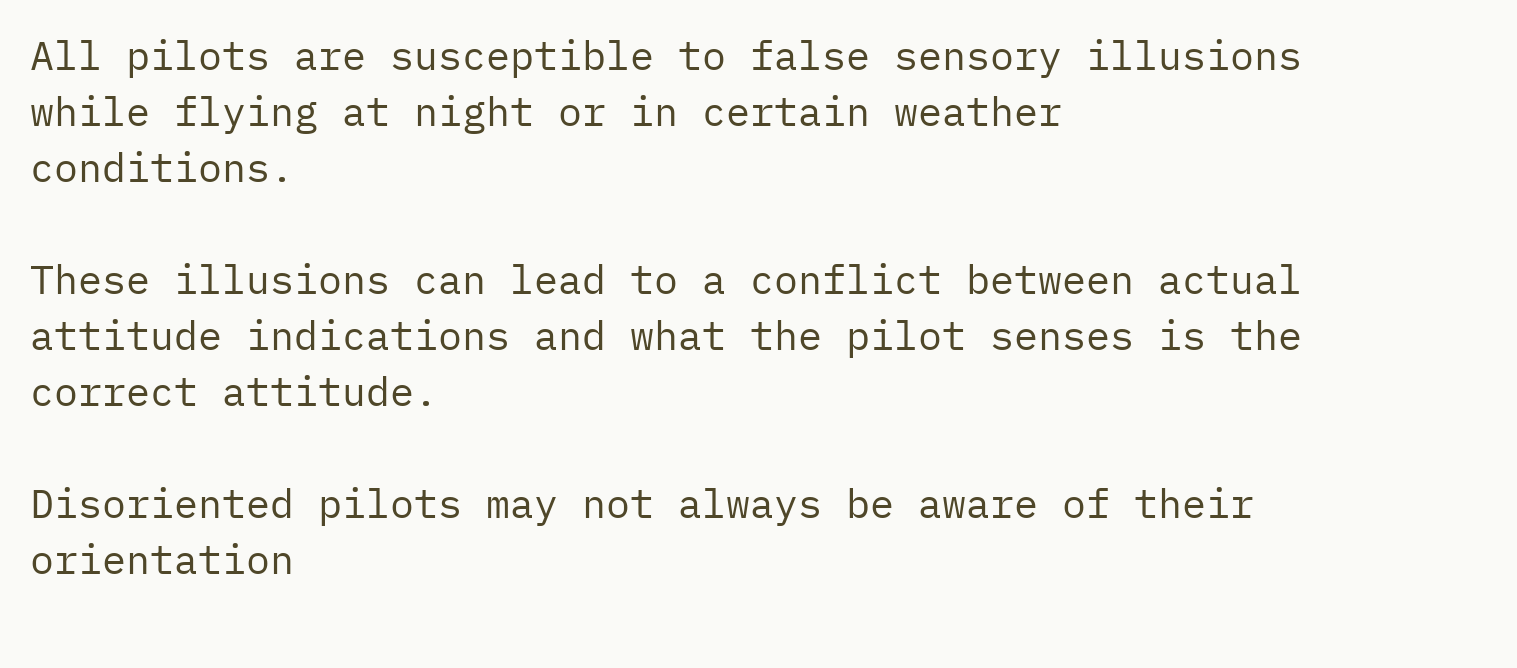All pilots are susceptible to false sensory illusions while flying at night or in certain weather conditions.

These illusions can lead to a conflict between actual attitude indications and what the pilot senses is the correct attitude.

Disoriented pilots may not always be aware of their orientation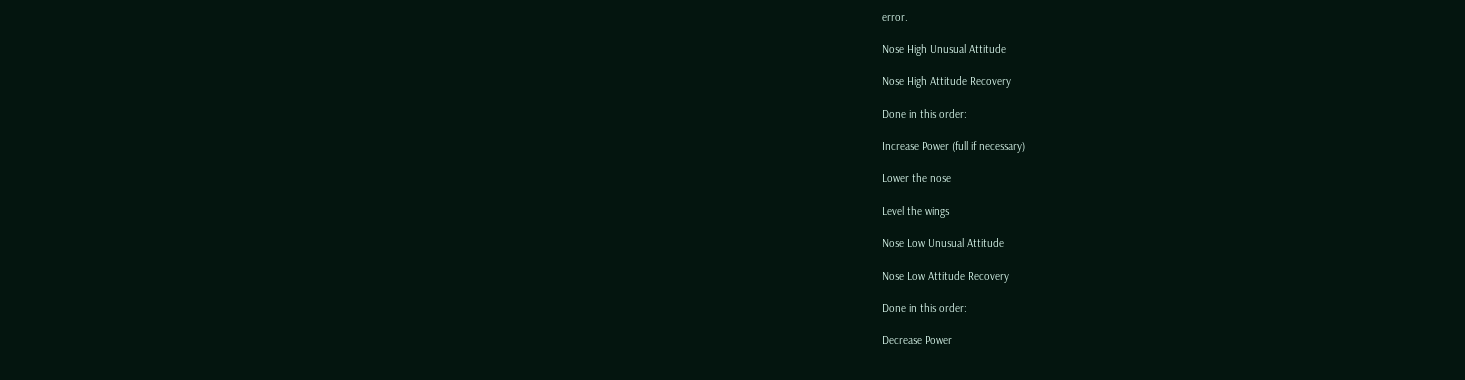error.

Nose High Unusual Attitude

Nose High Attitude Recovery

Done in this order:

Increase Power (full if necessary)

Lower the nose

Level the wings

Nose Low Unusual Attitude

Nose Low Attitude Recovery

Done in this order:

Decrease Power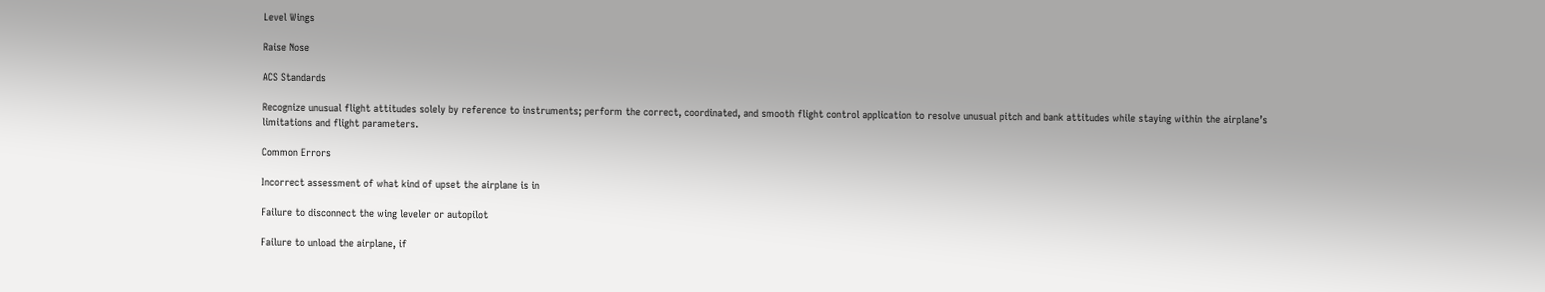Level Wings

Raise Nose

ACS Standards

Recognize unusual flight attitudes solely by reference to instruments; perform the correct, coordinated, and smooth flight control application to resolve unusual pitch and bank attitudes while staying within the airplane’s limitations and flight parameters.

Common Errors

Incorrect assessment of what kind of upset the airplane is in

Failure to disconnect the wing leveler or autopilot

Failure to unload the airplane, if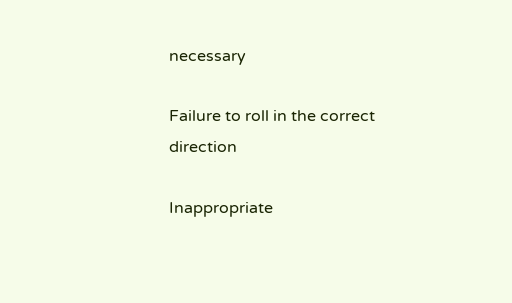necessary

Failure to roll in the correct direction

Inappropriate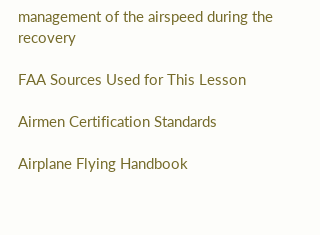management of the airspeed during the recovery

FAA Sources Used for This Lesson

Airmen Certification Standards

Airplane Flying Handbook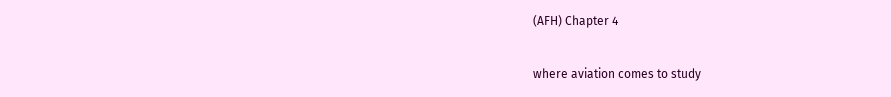(AFH) Chapter 4

where aviation comes to study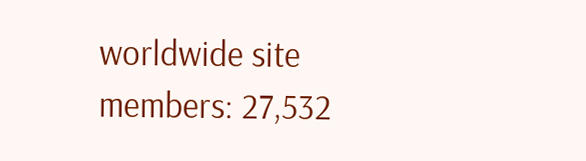worldwide site members: 27,532